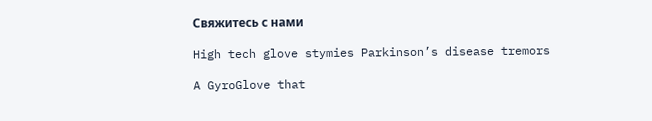Свяжитесь с нами

High tech glove stymies Parkinson’s disease tremors

A GyroGlove that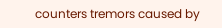counters tremors caused by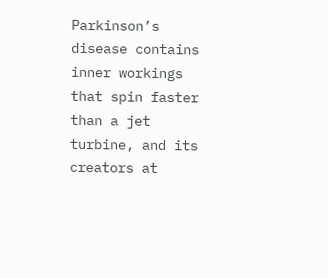Parkinson’s disease contains inner workings that spin faster than a jet turbine, and its creators at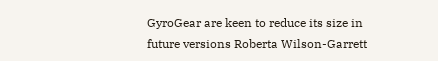GyroGear are keen to reduce its size in future versions Roberta Wilson-Garrett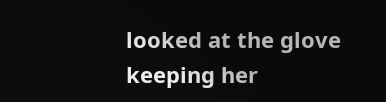looked at the glove keeping her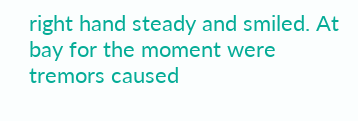right hand steady and smiled. At bay for the moment were tremors caused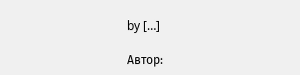by […]

Автор: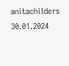anitachilders 30.01.2024